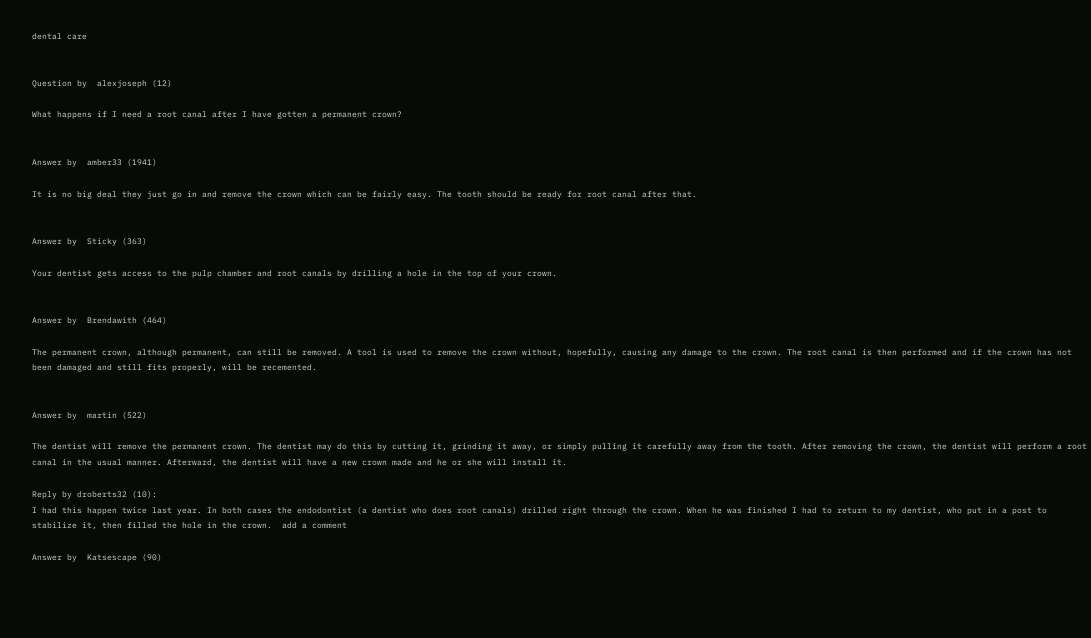dental care


Question by  alexjoseph (12)

What happens if I need a root canal after I have gotten a permanent crown?


Answer by  amber33 (1941)

It is no big deal they just go in and remove the crown which can be fairly easy. The tooth should be ready for root canal after that.


Answer by  Sticky (363)

Your dentist gets access to the pulp chamber and root canals by drilling a hole in the top of your crown.


Answer by  Brendawith (464)

The permanent crown, although permanent, can still be removed. A tool is used to remove the crown without, hopefully, causing any damage to the crown. The root canal is then performed and if the crown has not been damaged and still fits properly, will be recemented.


Answer by  martin (522)

The dentist will remove the permanent crown. The dentist may do this by cutting it, grinding it away, or simply pulling it carefully away from the tooth. After removing the crown, the dentist will perform a root canal in the usual manner. Afterward, the dentist will have a new crown made and he or she will install it.

Reply by droberts32 (10):
I had this happen twice last year. In both cases the endodontist (a dentist who does root canals) drilled right through the crown. When he was finished I had to return to my dentist, who put in a post to stabilize it, then filled the hole in the crown.  add a comment

Answer by  Katsescape (90)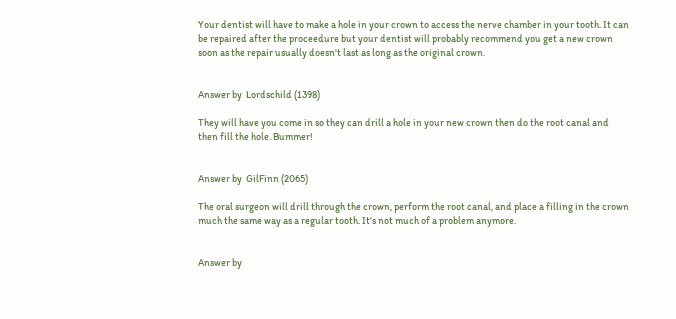Your dentist will have to make a hole in your crown to access the nerve chamber in your tooth. It can be repaired after the proceedure but your dentist will probably recommend you get a new crown soon as the repair usually doesn't last as long as the original crown.


Answer by  Lordschild (1398)

They will have you come in so they can drill a hole in your new crown then do the root canal and then fill the hole. Bummer!


Answer by  GilFinn (2065)

The oral surgeon will drill through the crown, perform the root canal, and place a filling in the crown much the same way as a regular tooth. It's not much of a problem anymore.


Answer by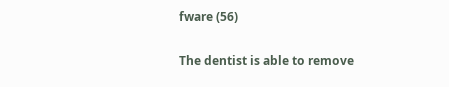fware (56)

The dentist is able to remove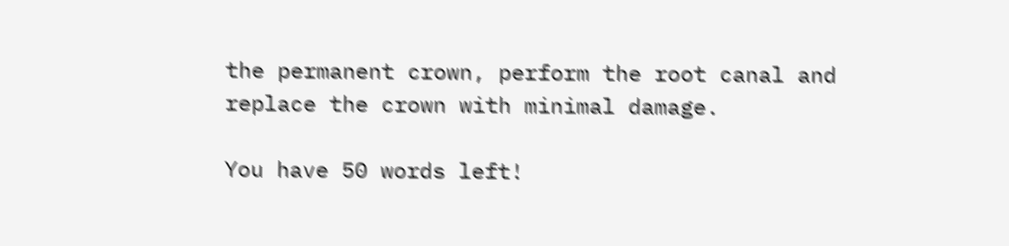the permanent crown, perform the root canal and replace the crown with minimal damage.

You have 50 words left!